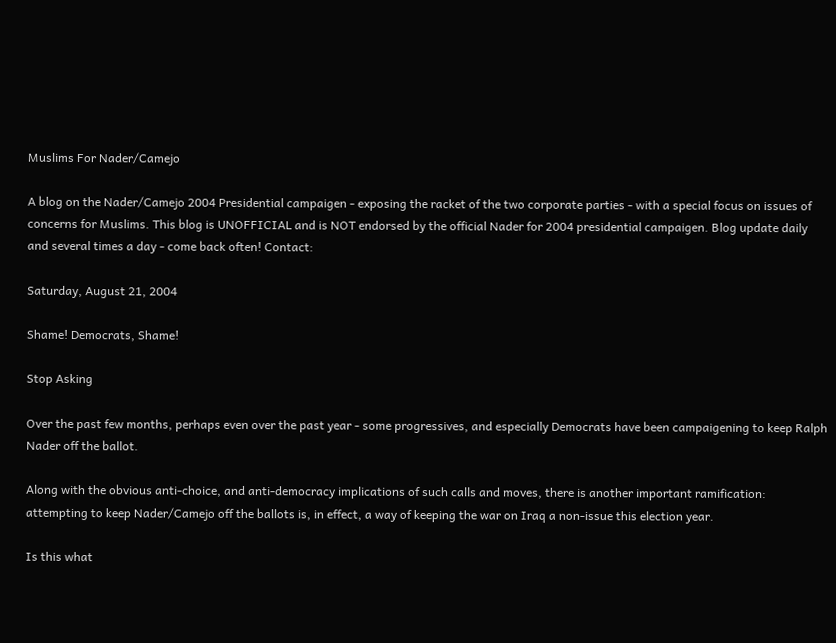Muslims For Nader/Camejo

A blog on the Nader/Camejo 2004 Presidential campaigen - exposing the racket of the two corporate parties - with a special focus on issues of concerns for Muslims. This blog is UNOFFICIAL and is NOT endorsed by the official Nader for 2004 presidential campaigen. Blog update daily and several times a day - come back often! Contact:

Saturday, August 21, 2004

Shame! Democrats, Shame!

Stop Asking

Over the past few months, perhaps even over the past year - some progressives, and especially Democrats have been campaigening to keep Ralph Nader off the ballot.

Along with the obvious anti-choice, and anti-democracy implications of such calls and moves, there is another important ramification: attempting to keep Nader/Camejo off the ballots is, in effect, a way of keeping the war on Iraq a non-issue this election year.

Is this what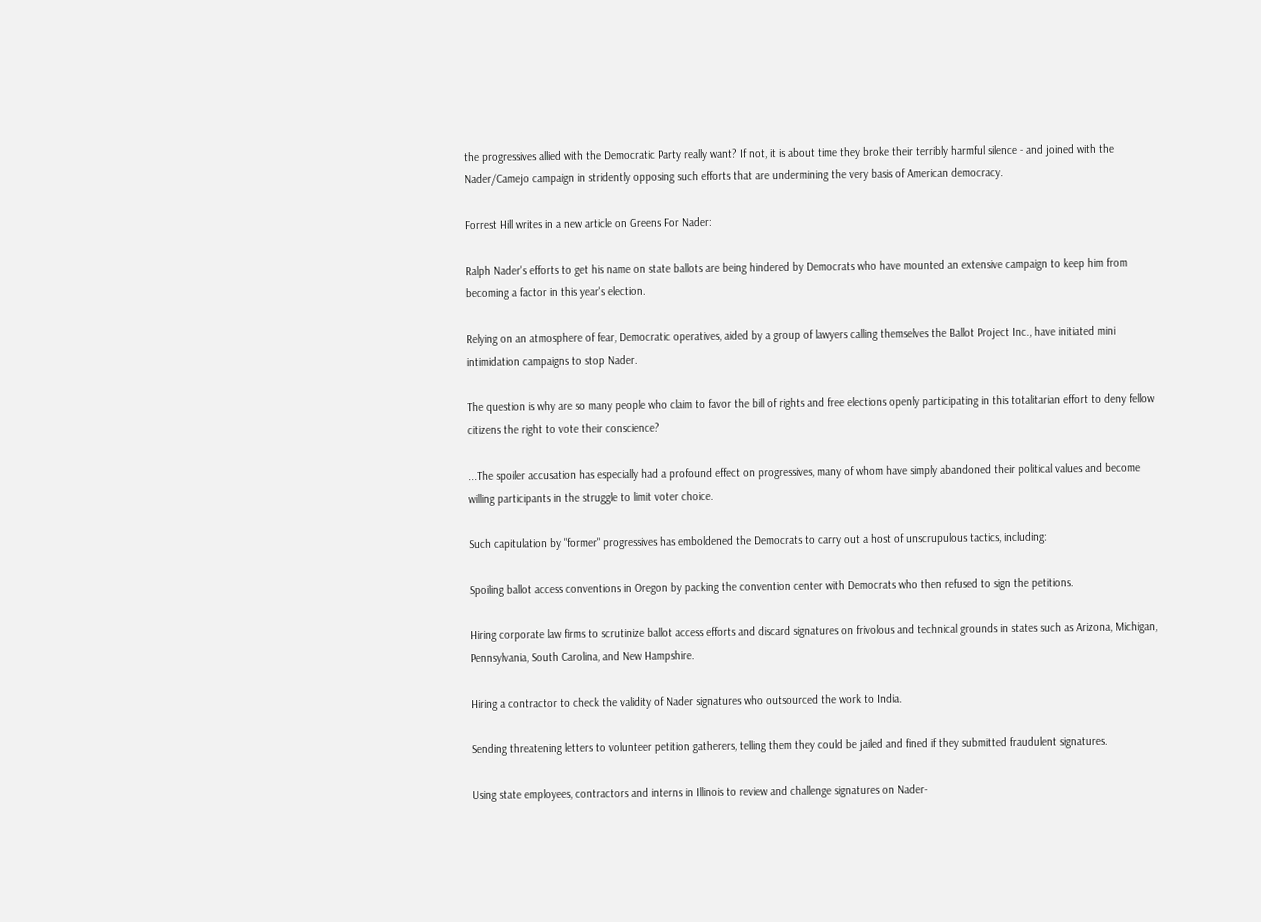the progressives allied with the Democratic Party really want? If not, it is about time they broke their terribly harmful silence - and joined with the Nader/Camejo campaign in stridently opposing such efforts that are undermining the very basis of American democracy.

Forrest Hill writes in a new article on Greens For Nader:

Ralph Nader's efforts to get his name on state ballots are being hindered by Democrats who have mounted an extensive campaign to keep him from becoming a factor in this year's election.

Relying on an atmosphere of fear, Democratic operatives, aided by a group of lawyers calling themselves the Ballot Project Inc., have initiated mini intimidation campaigns to stop Nader.

The question is why are so many people who claim to favor the bill of rights and free elections openly participating in this totalitarian effort to deny fellow citizens the right to vote their conscience?

...The spoiler accusation has especially had a profound effect on progressives, many of whom have simply abandoned their political values and become willing participants in the struggle to limit voter choice.

Such capitulation by "former" progressives has emboldened the Democrats to carry out a host of unscrupulous tactics, including:

Spoiling ballot access conventions in Oregon by packing the convention center with Democrats who then refused to sign the petitions.

Hiring corporate law firms to scrutinize ballot access efforts and discard signatures on frivolous and technical grounds in states such as Arizona, Michigan, Pennsylvania, South Carolina, and New Hampshire.

Hiring a contractor to check the validity of Nader signatures who outsourced the work to India.

Sending threatening letters to volunteer petition gatherers, telling them they could be jailed and fined if they submitted fraudulent signatures.

Using state employees, contractors and interns in Illinois to review and challenge signatures on Nader-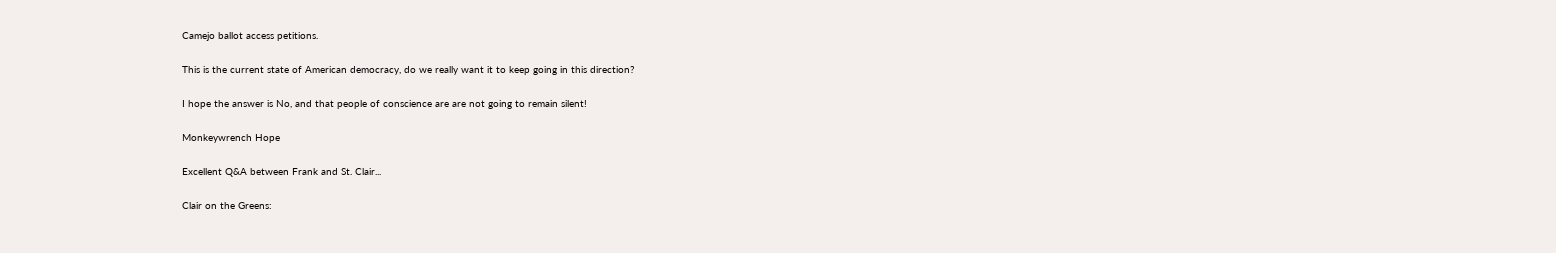Camejo ballot access petitions.

This is the current state of American democracy, do we really want it to keep going in this direction?

I hope the answer is No, and that people of conscience are are not going to remain silent!

Monkeywrench Hope

Excellent Q&A between Frank and St. Clair...

Clair on the Greens: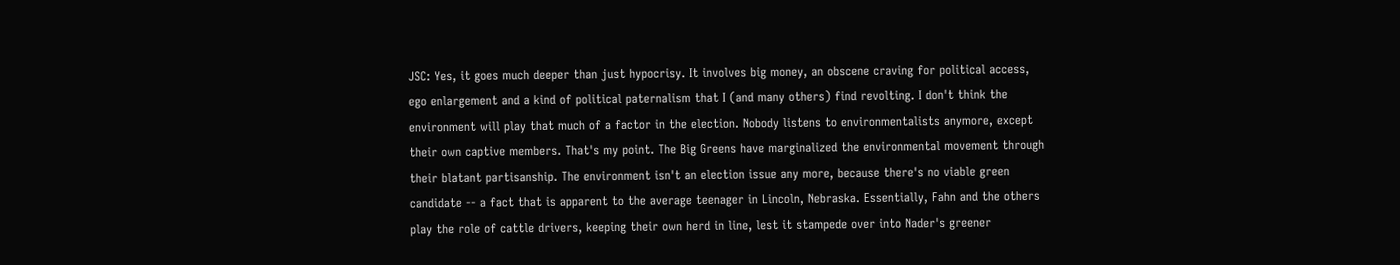JSC: Yes, it goes much deeper than just hypocrisy. It involves big money, an obscene craving for political access, ego enlargement and a kind of political paternalism that I (and many others) find revolting. I don't think the environment will play that much of a factor in the election. Nobody listens to environmentalists anymore, except their own captive members. That's my point. The Big Greens have marginalized the environmental movement through their blatant partisanship. The environment isn't an election issue any more, because there's no viable green candidate -- a fact that is apparent to the average teenager in Lincoln, Nebraska. Essentially, Fahn and the others play the role of cattle drivers, keeping their own herd in line, lest it stampede over into Nader's greener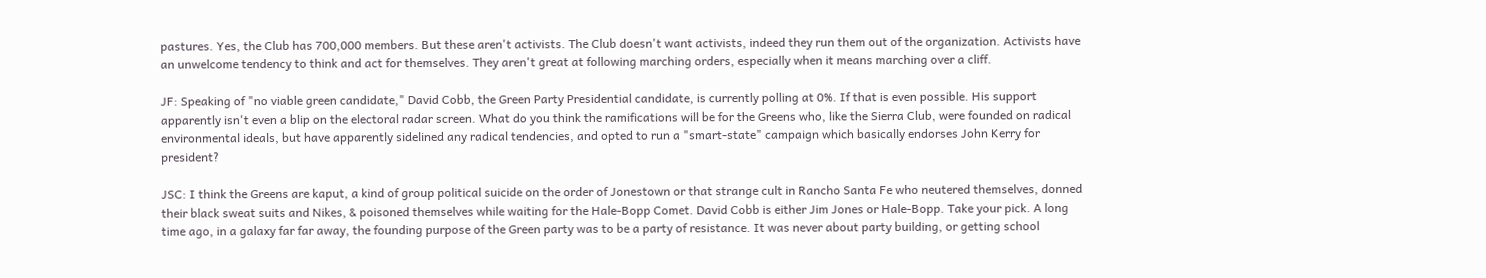pastures. Yes, the Club has 700,000 members. But these aren't activists. The Club doesn't want activists, indeed they run them out of the organization. Activists have an unwelcome tendency to think and act for themselves. They aren't great at following marching orders, especially when it means marching over a cliff.

JF: Speaking of "no viable green candidate," David Cobb, the Green Party Presidential candidate, is currently polling at 0%. If that is even possible. His support apparently isn't even a blip on the electoral radar screen. What do you think the ramifications will be for the Greens who, like the Sierra Club, were founded on radical environmental ideals, but have apparently sidelined any radical tendencies, and opted to run a "smart-state" campaign which basically endorses John Kerry for president?

JSC: I think the Greens are kaput, a kind of group political suicide on the order of Jonestown or that strange cult in Rancho Santa Fe who neutered themselves, donned their black sweat suits and Nikes, & poisoned themselves while waiting for the Hale-Bopp Comet. David Cobb is either Jim Jones or Hale-Bopp. Take your pick. A long time ago, in a galaxy far far away, the founding purpose of the Green party was to be a party of resistance. It was never about party building, or getting school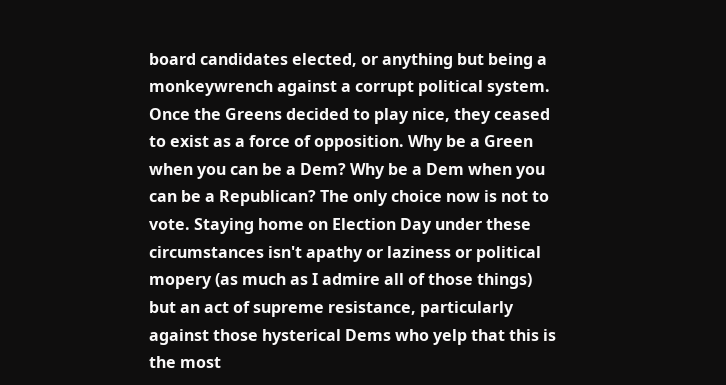board candidates elected, or anything but being a monkeywrench against a corrupt political system. Once the Greens decided to play nice, they ceased to exist as a force of opposition. Why be a Green when you can be a Dem? Why be a Dem when you can be a Republican? The only choice now is not to vote. Staying home on Election Day under these circumstances isn't apathy or laziness or political mopery (as much as I admire all of those things) but an act of supreme resistance, particularly against those hysterical Dems who yelp that this is the most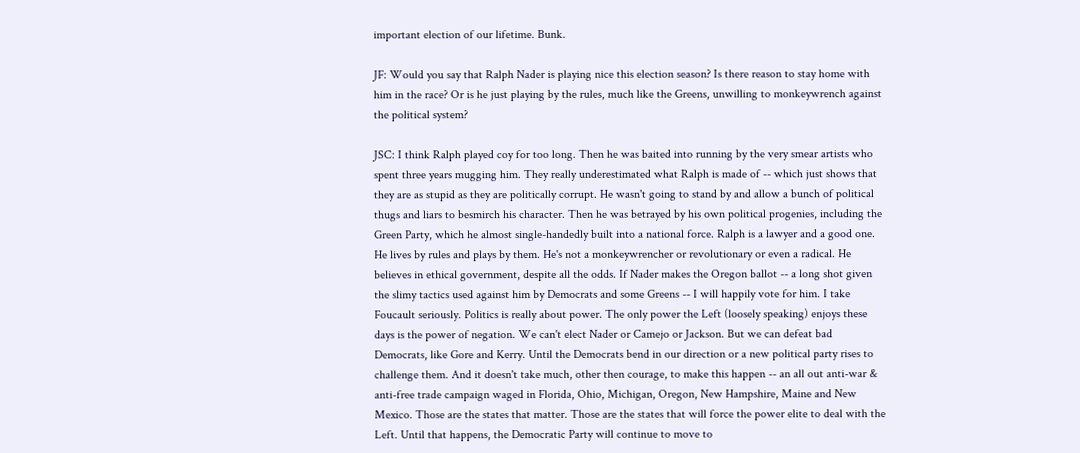important election of our lifetime. Bunk.

JF: Would you say that Ralph Nader is playing nice this election season? Is there reason to stay home with him in the race? Or is he just playing by the rules, much like the Greens, unwilling to monkeywrench against the political system?

JSC: I think Ralph played coy for too long. Then he was baited into running by the very smear artists who spent three years mugging him. They really underestimated what Ralph is made of -- which just shows that they are as stupid as they are politically corrupt. He wasn't going to stand by and allow a bunch of political thugs and liars to besmirch his character. Then he was betrayed by his own political progenies, including the Green Party, which he almost single-handedly built into a national force. Ralph is a lawyer and a good one. He lives by rules and plays by them. He's not a monkeywrencher or revolutionary or even a radical. He believes in ethical government, despite all the odds. If Nader makes the Oregon ballot -- a long shot given the slimy tactics used against him by Democrats and some Greens -- I will happily vote for him. I take Foucault seriously. Politics is really about power. The only power the Left (loosely speaking) enjoys these days is the power of negation. We can't elect Nader or Camejo or Jackson. But we can defeat bad Democrats, like Gore and Kerry. Until the Democrats bend in our direction or a new political party rises to challenge them. And it doesn't take much, other then courage, to make this happen -- an all out anti-war & anti-free trade campaign waged in Florida, Ohio, Michigan, Oregon, New Hampshire, Maine and New Mexico. Those are the states that matter. Those are the states that will force the power elite to deal with the Left. Until that happens, the Democratic Party will continue to move to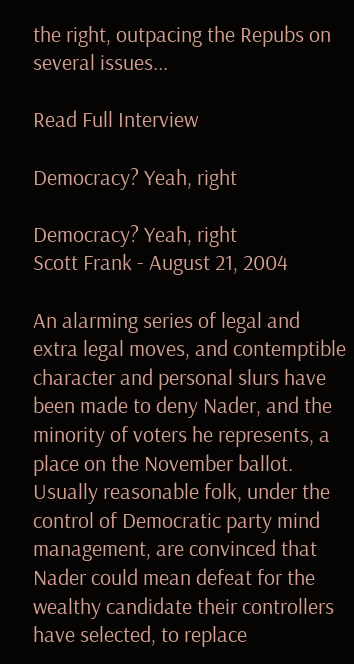the right, outpacing the Repubs on several issues...

Read Full Interview

Democracy? Yeah, right

Democracy? Yeah, right
Scott Frank - August 21, 2004

An alarming series of legal and extra legal moves, and contemptible character and personal slurs have been made to deny Nader, and the minority of voters he represents, a place on the November ballot. Usually reasonable folk, under the control of Democratic party mind management, are convinced that Nader could mean defeat for the wealthy candidate their controllers have selected, to replace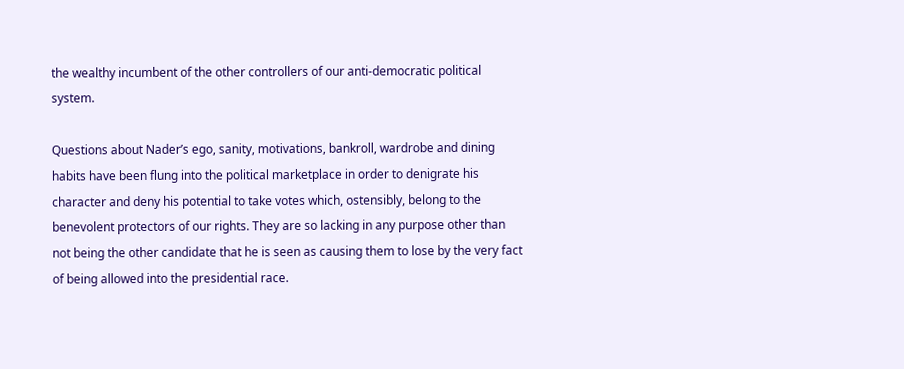the wealthy incumbent of the other controllers of our anti-democratic political system.

Questions about Nader’s ego, sanity, motivations, bankroll, wardrobe and dining habits have been flung into the political marketplace in order to denigrate his character and deny his potential to take votes which, ostensibly, belong to the benevolent protectors of our rights. They are so lacking in any purpose other than not being the other candidate that he is seen as causing them to lose by the very fact of being allowed into the presidential race.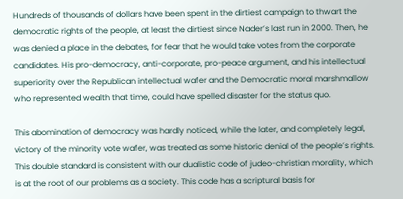Hundreds of thousands of dollars have been spent in the dirtiest campaign to thwart the democratic rights of the people, at least the dirtiest since Nader’s last run in 2000. Then, he was denied a place in the debates, for fear that he would take votes from the corporate candidates. His pro-democracy, anti-corporate, pro-peace argument, and his intellectual superiority over the Republican intellectual wafer and the Democratic moral marshmallow who represented wealth that time, could have spelled disaster for the status quo.

This abomination of democracy was hardly noticed, while the later, and completely legal, victory of the minority vote wafer, was treated as some historic denial of the people’s rights. This double standard is consistent with our dualistic code of judeo-christian morality, which is at the root of our problems as a society. This code has a scriptural basis for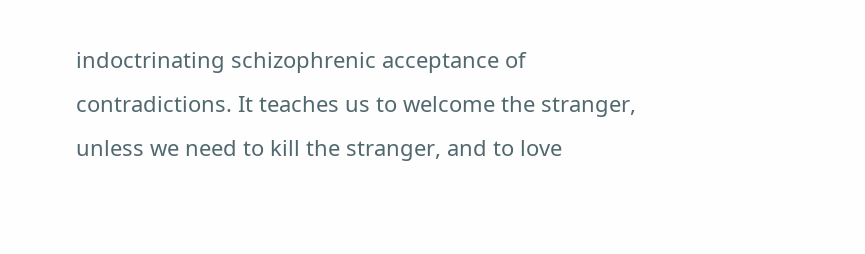indoctrinating schizophrenic acceptance of contradictions. It teaches us to welcome the stranger, unless we need to kill the stranger, and to love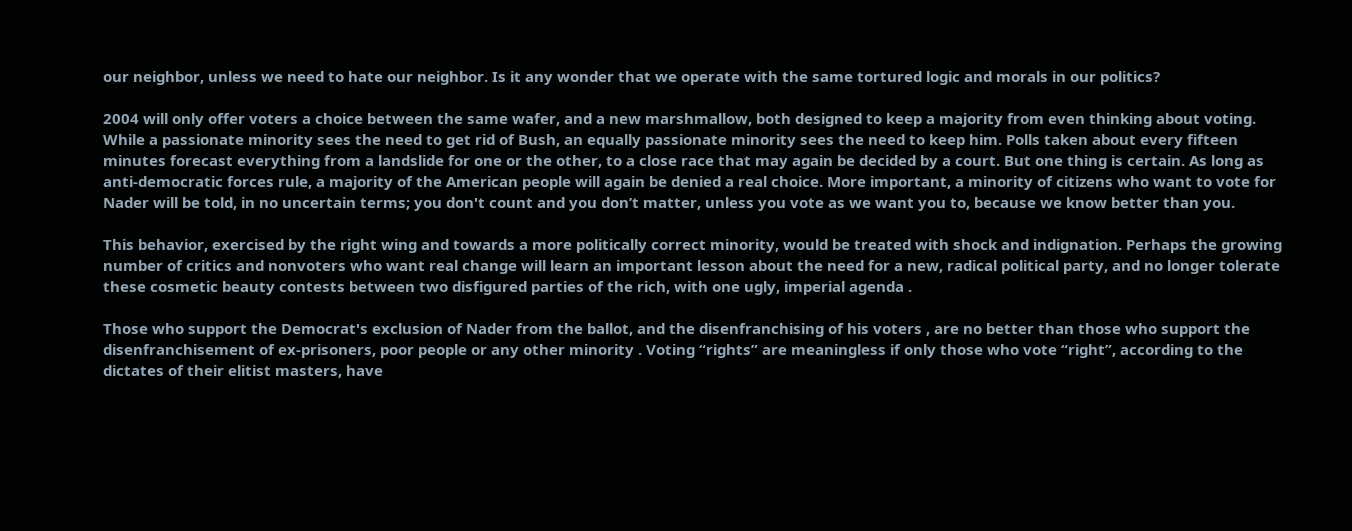our neighbor, unless we need to hate our neighbor. Is it any wonder that we operate with the same tortured logic and morals in our politics?

2004 will only offer voters a choice between the same wafer, and a new marshmallow, both designed to keep a majority from even thinking about voting. While a passionate minority sees the need to get rid of Bush, an equally passionate minority sees the need to keep him. Polls taken about every fifteen minutes forecast everything from a landslide for one or the other, to a close race that may again be decided by a court. But one thing is certain. As long as anti-democratic forces rule, a majority of the American people will again be denied a real choice. More important, a minority of citizens who want to vote for Nader will be told, in no uncertain terms; you don't count and you don’t matter, unless you vote as we want you to, because we know better than you.

This behavior, exercised by the right wing and towards a more politically correct minority, would be treated with shock and indignation. Perhaps the growing number of critics and nonvoters who want real change will learn an important lesson about the need for a new, radical political party, and no longer tolerate these cosmetic beauty contests between two disfigured parties of the rich, with one ugly, imperial agenda .

Those who support the Democrat's exclusion of Nader from the ballot, and the disenfranchising of his voters , are no better than those who support the disenfranchisement of ex-prisoners, poor people or any other minority . Voting “rights” are meaningless if only those who vote “right”, according to the dictates of their elitist masters, have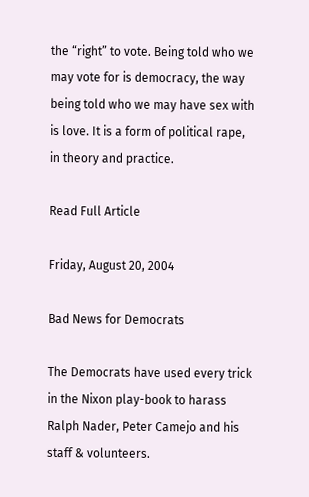the “right” to vote. Being told who we may vote for is democracy, the way being told who we may have sex with is love. It is a form of political rape, in theory and practice.

Read Full Article

Friday, August 20, 2004

Bad News for Democrats

The Democrats have used every trick in the Nixon play-book to harass Ralph Nader, Peter Camejo and his staff & volunteers.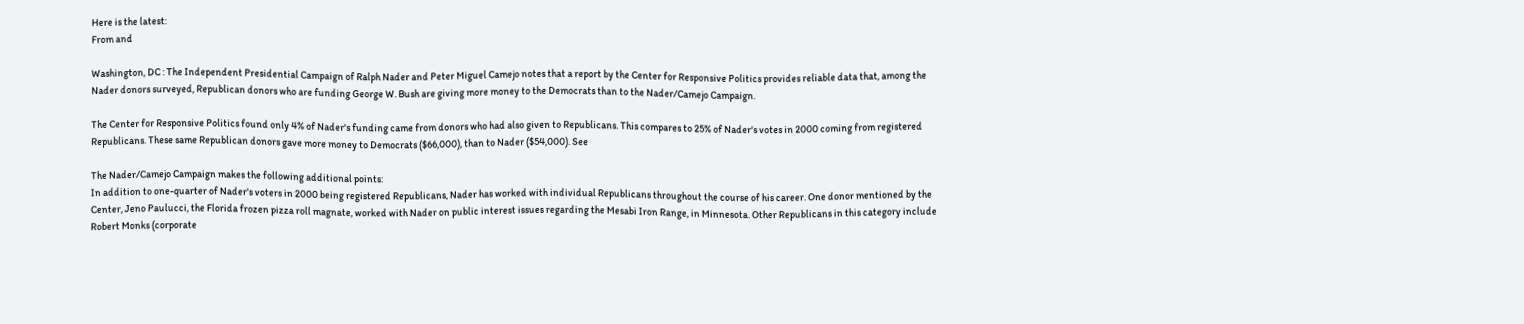Here is the latest:
From and

Washington, DC : The Independent Presidential Campaign of Ralph Nader and Peter Miguel Camejo notes that a report by the Center for Responsive Politics provides reliable data that, among the Nader donors surveyed, Republican donors who are funding George W. Bush are giving more money to the Democrats than to the Nader/Camejo Campaign.

The Center for Responsive Politics found only 4% of Nader's funding came from donors who had also given to Republicans. This compares to 25% of Nader's votes in 2000 coming from registered Republicans. These same Republican donors gave more money to Democrats ($66,000), than to Nader ($54,000). See

The Nader/Camejo Campaign makes the following additional points:
In addition to one-quarter of Nader's voters in 2000 being registered Republicans, Nader has worked with individual Republicans throughout the course of his career. One donor mentioned by the Center, Jeno Paulucci, the Florida frozen pizza roll magnate, worked with Nader on public interest issues regarding the Mesabi Iron Range, in Minnesota. Other Republicans in this category include Robert Monks (corporate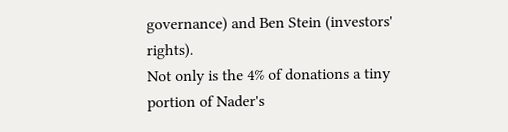governance) and Ben Stein (investors' rights).
Not only is the 4% of donations a tiny portion of Nader's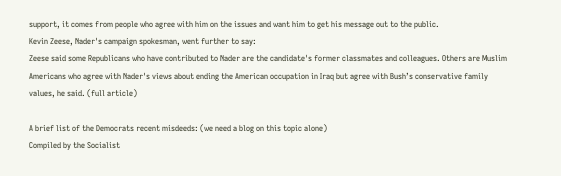support, it comes from people who agree with him on the issues and want him to get his message out to the public.
Kevin Zeese, Nader's campaign spokesman, went further to say:
Zeese said some Republicans who have contributed to Nader are the candidate's former classmates and colleagues. Others are Muslim Americans who agree with Nader's views about ending the American occupation in Iraq but agree with Bush’s conservative family values, he said. (full article)

A brief list of the Democrats recent misdeeds: (we need a blog on this topic alone)
Compiled by the Socialist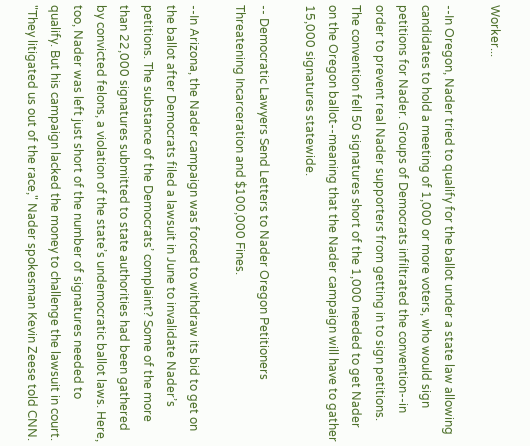Worker...

--In Oregon, Nader tried to qualify for the ballot under a state law allowing candidates to hold a meeting of 1,000 or more voters, who would sign petitions for Nader. Groups of Democrats infiltrated the convention--in order to prevent real Nader supporters from getting in to sign petitions. The convention fell 50 signatures short of the 1,000 needed to get Nader on the Oregon ballot--meaning that the Nader campaign will have to gather 15,000 signatures statewide.

-- Democratic Lawyers Send Letters to Nader Oregon Petitioners Threatening Incarceration and $100,000 Fines.

--In Arizona, the Nader campaign was forced to withdraw its bid to get on the ballot after Democrats filed a lawsuit in June to invalidate Nader’s petitions. The substance of the Democrats’ complaint? Some of the more than 22,000 signatures submitted to state authorities had been gathered by convicted felons, a violation of the state’s undemocratic ballot laws. Here, too, Nader was left just short of the number of signatures needed to qualify. But his campaign lacked the money to challenge the lawsuit in court. "They litigated us out of the race," Nader spokesman Kevin Zeese told CNN.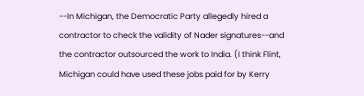--In Michigan, the Democratic Party allegedly hired a contractor to check the validity of Nader signatures--and the contractor outsourced the work to India. (I think Flint, Michigan could have used these jobs paid for by Kerry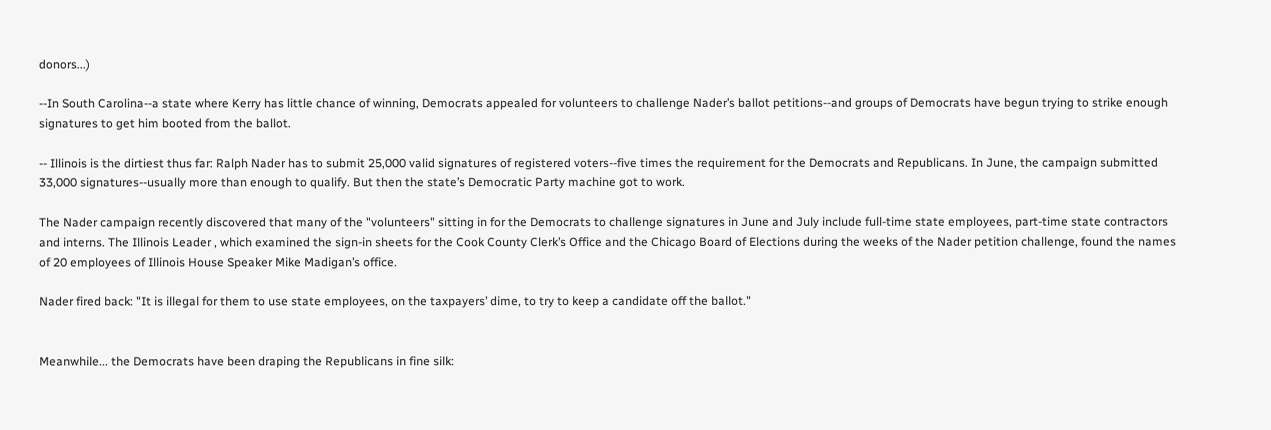donors...)

--In South Carolina--a state where Kerry has little chance of winning, Democrats appealed for volunteers to challenge Nader’s ballot petitions--and groups of Democrats have begun trying to strike enough signatures to get him booted from the ballot.

-- Illinois is the dirtiest thus far: Ralph Nader has to submit 25,000 valid signatures of registered voters--five times the requirement for the Democrats and Republicans. In June, the campaign submitted 33,000 signatures--usually more than enough to qualify. But then the state’s Democratic Party machine got to work.

The Nader campaign recently discovered that many of the "volunteers" sitting in for the Democrats to challenge signatures in June and July include full-time state employees, part-time state contractors and interns. The Illinois Leader , which examined the sign-in sheets for the Cook County Clerk’s Office and the Chicago Board of Elections during the weeks of the Nader petition challenge, found the names of 20 employees of Illinois House Speaker Mike Madigan’s office.

Nader fired back: "It is illegal for them to use state employees, on the taxpayers’ dime, to try to keep a candidate off the ballot."


Meanwhile... the Democrats have been draping the Republicans in fine silk: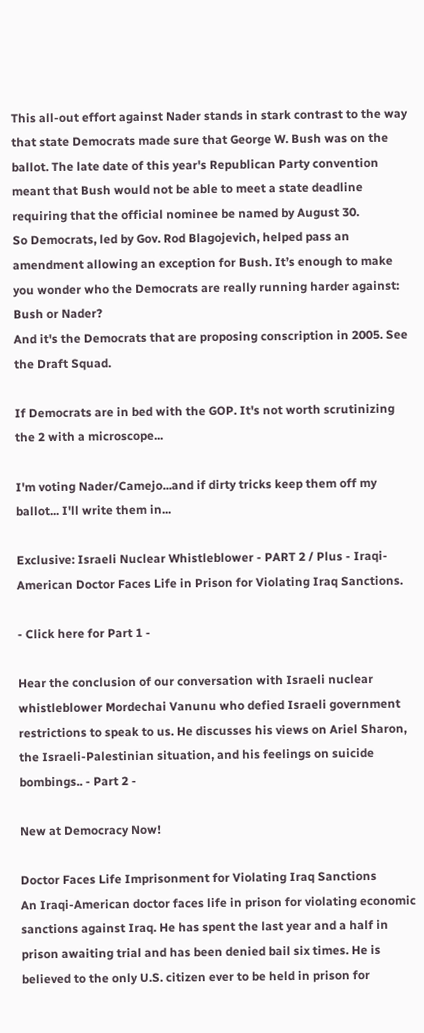This all-out effort against Nader stands in stark contrast to the way that state Democrats made sure that George W. Bush was on the ballot. The late date of this year's Republican Party convention meant that Bush would not be able to meet a state deadline requiring that the official nominee be named by August 30.
So Democrats, led by Gov. Rod Blagojevich, helped pass an amendment allowing an exception for Bush. It’s enough to make you wonder who the Democrats are really running harder against: Bush or Nader?
And it's the Democrats that are proposing conscription in 2005. See the Draft Squad.

If Democrats are in bed with the GOP. It's not worth scrutinizing the 2 with a microscope...

I'm voting Nader/Camejo...and if dirty tricks keep them off my ballot... I'll write them in...

Exclusive: Israeli Nuclear Whistleblower - PART 2 / Plus - Iraqi-American Doctor Faces Life in Prison for Violating Iraq Sanctions.

- Click here for Part 1 -

Hear the conclusion of our conversation with Israeli nuclear whistleblower Mordechai Vanunu who defied Israeli government restrictions to speak to us. He discusses his views on Ariel Sharon, the Israeli-Palestinian situation, and his feelings on suicide bombings.. - Part 2 -

New at Democracy Now!

Doctor Faces Life Imprisonment for Violating Iraq Sanctions
An Iraqi-American doctor faces life in prison for violating economic sanctions against Iraq. He has spent the last year and a half in prison awaiting trial and has been denied bail six times. He is believed to the only U.S. citizen ever to be held in prison for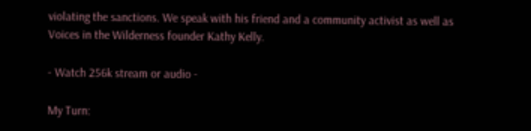violating the sanctions. We speak with his friend and a community activist as well as Voices in the Wilderness founder Kathy Kelly.

- Watch 256k stream or audio -

My Turn: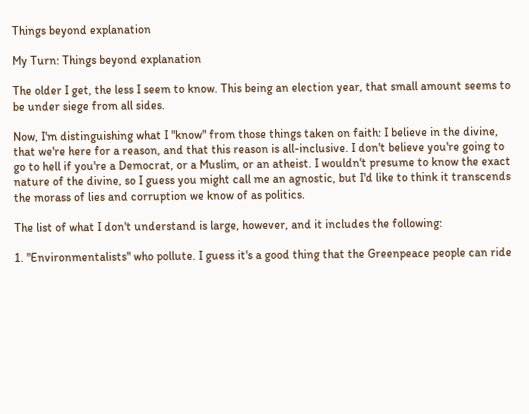Things beyond explanation

My Turn: Things beyond explanation

The older I get, the less I seem to know. This being an election year, that small amount seems to be under siege from all sides.

Now, I'm distinguishing what I "know" from those things taken on faith: I believe in the divine, that we're here for a reason, and that this reason is all-inclusive. I don't believe you're going to go to hell if you're a Democrat, or a Muslim, or an atheist. I wouldn't presume to know the exact nature of the divine, so I guess you might call me an agnostic, but I'd like to think it transcends the morass of lies and corruption we know of as politics.

The list of what I don't understand is large, however, and it includes the following:

1. "Environmentalists" who pollute. I guess it's a good thing that the Greenpeace people can ride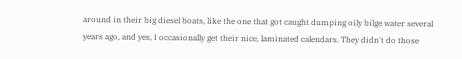around in their big diesel boats, like the one that got caught dumping oily bilge water several years ago, and yes, I occasionally get their nice, laminated calendars. They didn't do those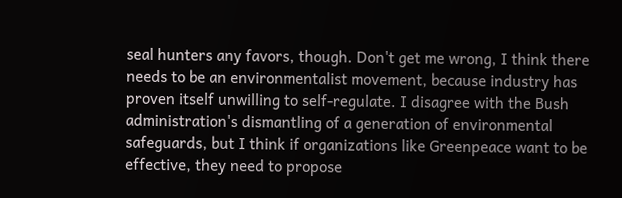seal hunters any favors, though. Don't get me wrong, I think there needs to be an environmentalist movement, because industry has proven itself unwilling to self-regulate. I disagree with the Bush administration's dismantling of a generation of environmental safeguards, but I think if organizations like Greenpeace want to be effective, they need to propose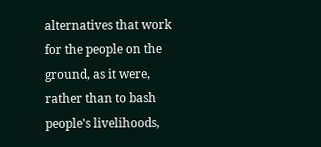alternatives that work for the people on the ground, as it were, rather than to bash people's livelihoods,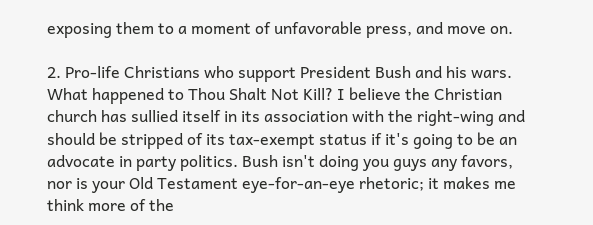exposing them to a moment of unfavorable press, and move on.

2. Pro-life Christians who support President Bush and his wars. What happened to Thou Shalt Not Kill? I believe the Christian church has sullied itself in its association with the right-wing and should be stripped of its tax-exempt status if it's going to be an advocate in party politics. Bush isn't doing you guys any favors, nor is your Old Testament eye-for-an-eye rhetoric; it makes me think more of the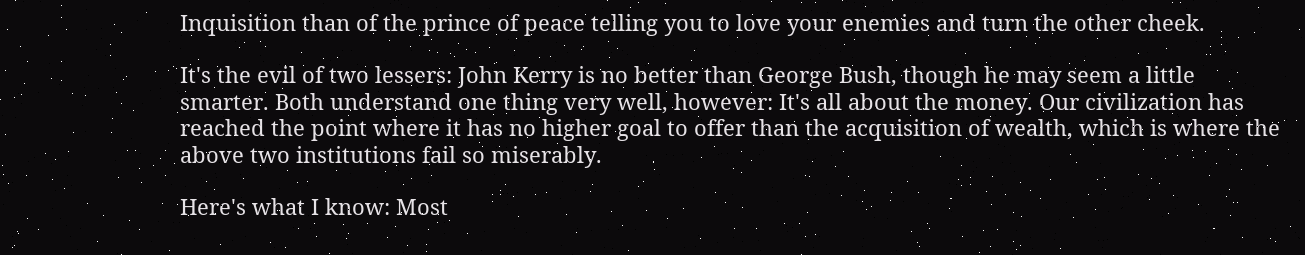Inquisition than of the prince of peace telling you to love your enemies and turn the other cheek.

It's the evil of two lessers: John Kerry is no better than George Bush, though he may seem a little smarter. Both understand one thing very well, however: It's all about the money. Our civilization has reached the point where it has no higher goal to offer than the acquisition of wealth, which is where the above two institutions fail so miserably.

Here's what I know: Most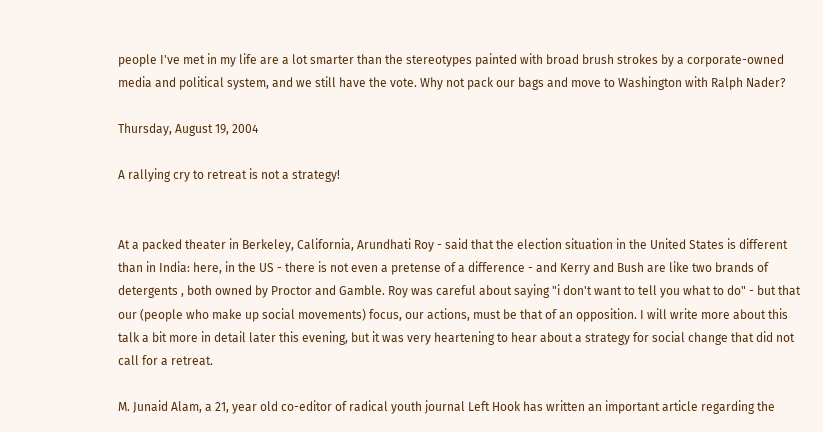people I've met in my life are a lot smarter than the stereotypes painted with broad brush strokes by a corporate-owned media and political system, and we still have the vote. Why not pack our bags and move to Washington with Ralph Nader?

Thursday, August 19, 2004

A rallying cry to retreat is not a strategy!


At a packed theater in Berkeley, California, Arundhati Roy - said that the election situation in the United States is different than in India: here, in the US - there is not even a pretense of a difference - and Kerry and Bush are like two brands of detergents , both owned by Proctor and Gamble. Roy was careful about saying "i don't want to tell you what to do" - but that our (people who make up social movements) focus, our actions, must be that of an opposition. I will write more about this talk a bit more in detail later this evening, but it was very heartening to hear about a strategy for social change that did not call for a retreat.

M. Junaid Alam, a 21, year old co-editor of radical youth journal Left Hook has written an important article regarding the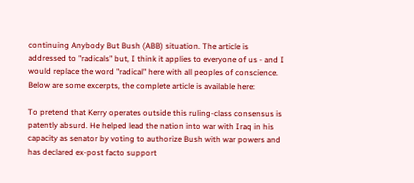continuing Anybody But Bush (ABB) situation. The article is addressed to "radicals" but, I think it applies to everyone of us - and I would replace the word "radical" here with all peoples of conscience. Below are some excerpts, the complete article is available here:

To pretend that Kerry operates outside this ruling-class consensus is patently absurd. He helped lead the nation into war with Iraq in his capacity as senator by voting to authorize Bush with war powers and has declared ex-post facto support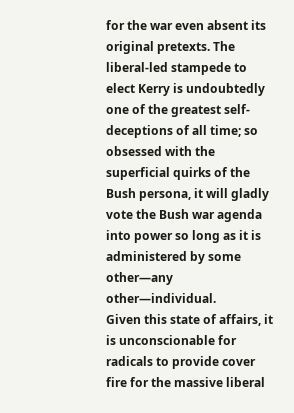for the war even absent its original pretexts. The liberal-led stampede to elect Kerry is undoubtedly one of the greatest self-deceptions of all time; so obsessed with the superficial quirks of the Bush persona, it will gladly vote the Bush war agenda into power so long as it is administered by some other—any other—individual.
Given this state of affairs, it is unconscionable for radicals to provide cover fire for the massive liberal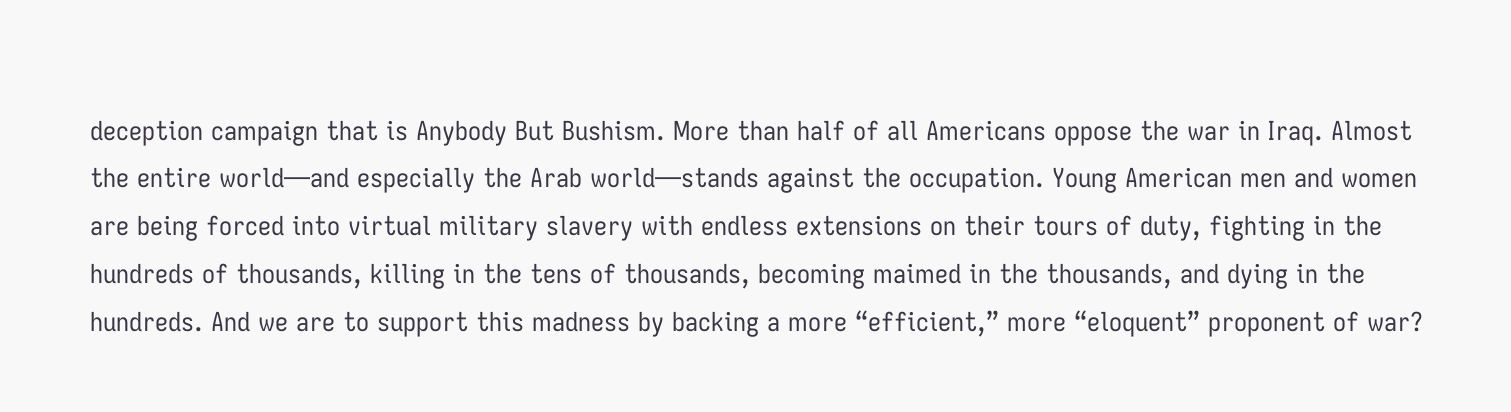deception campaign that is Anybody But Bushism. More than half of all Americans oppose the war in Iraq. Almost the entire world—and especially the Arab world—stands against the occupation. Young American men and women are being forced into virtual military slavery with endless extensions on their tours of duty, fighting in the hundreds of thousands, killing in the tens of thousands, becoming maimed in the thousands, and dying in the hundreds. And we are to support this madness by backing a more “efficient,” more “eloquent” proponent of war?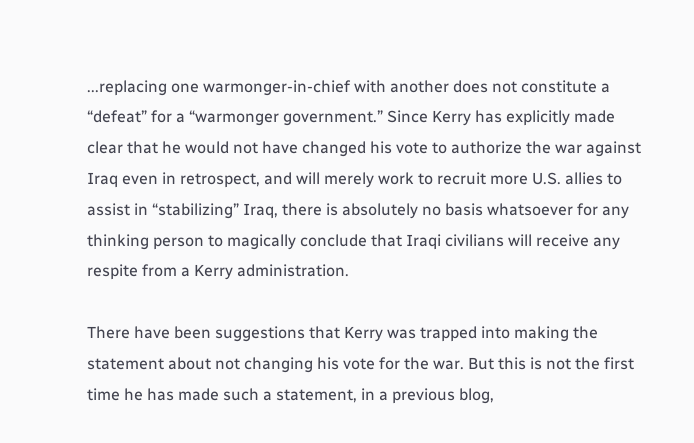...replacing one warmonger-in-chief with another does not constitute a “defeat” for a “warmonger government.” Since Kerry has explicitly made clear that he would not have changed his vote to authorize the war against Iraq even in retrospect, and will merely work to recruit more U.S. allies to assist in “stabilizing” Iraq, there is absolutely no basis whatsoever for any thinking person to magically conclude that Iraqi civilians will receive any respite from a Kerry administration.

There have been suggestions that Kerry was trapped into making the statement about not changing his vote for the war. But this is not the first time he has made such a statement, in a previous blog,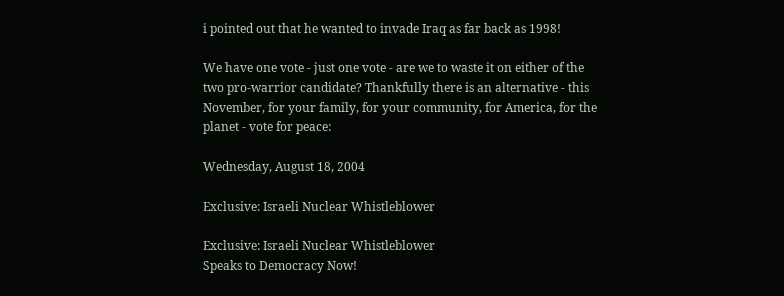i pointed out that he wanted to invade Iraq as far back as 1998!

We have one vote - just one vote - are we to waste it on either of the two pro-warrior candidate? Thankfully there is an alternative - this November, for your family, for your community, for America, for the planet - vote for peace:

Wednesday, August 18, 2004

Exclusive: Israeli Nuclear Whistleblower

Exclusive: Israeli Nuclear Whistleblower
Speaks to Democracy Now!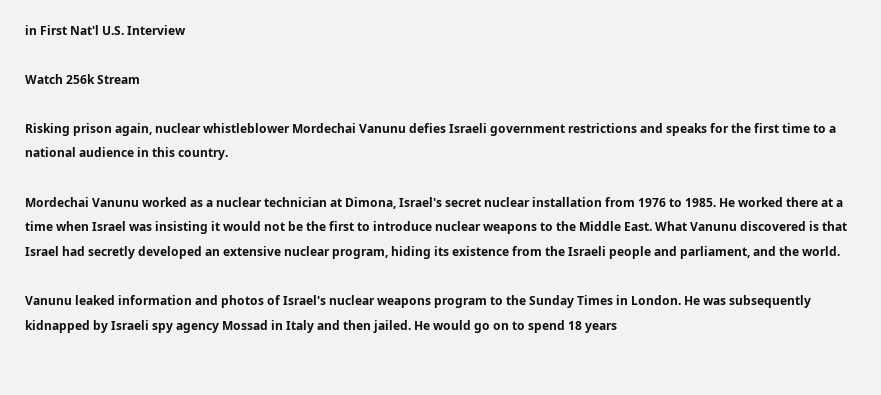in First Nat'l U.S. Interview

Watch 256k Stream

Risking prison again, nuclear whistleblower Mordechai Vanunu defies Israeli government restrictions and speaks for the first time to a national audience in this country.

Mordechai Vanunu worked as a nuclear technician at Dimona, Israel's secret nuclear installation from 1976 to 1985. He worked there at a time when Israel was insisting it would not be the first to introduce nuclear weapons to the Middle East. What Vanunu discovered is that Israel had secretly developed an extensive nuclear program, hiding its existence from the Israeli people and parliament, and the world.

Vanunu leaked information and photos of Israel's nuclear weapons program to the Sunday Times in London. He was subsequently kidnapped by Israeli spy agency Mossad in Italy and then jailed. He would go on to spend 18 years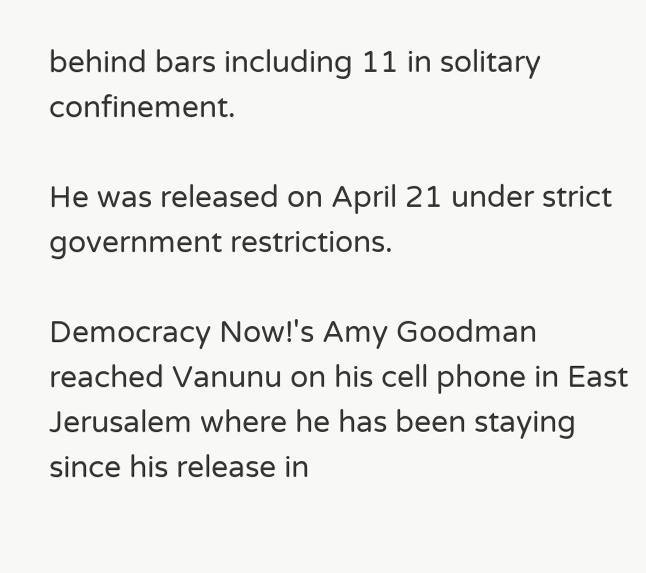behind bars including 11 in solitary confinement.

He was released on April 21 under strict government restrictions.

Democracy Now!'s Amy Goodman reached Vanunu on his cell phone in East Jerusalem where he has been staying since his release in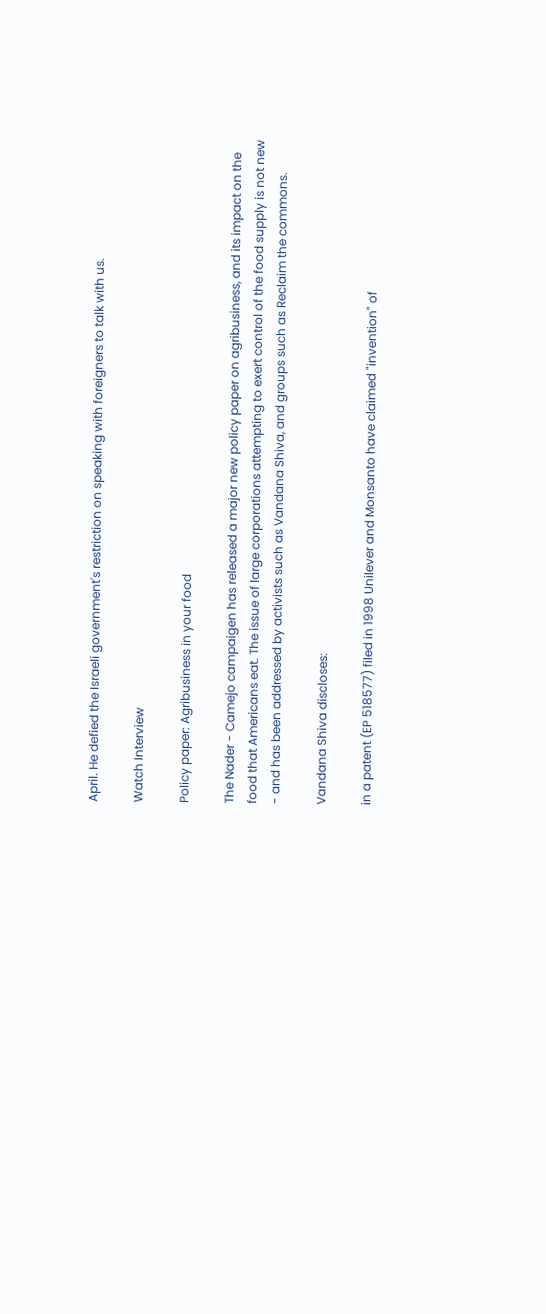April. He defied the Israeli government's restriction on speaking with foreigners to talk with us.

Watch Interview

Policy paper: Agribusiness in your food

The Nader - Camejo campaigen has released a major new policy paper on agribusiness, and its impact on the food that Americans eat. The issue of large corporations attempting to exert control of the food supply is not new - and has been addressed by activists such as Vandana Shiva, and groups such as Reclaim the commons.

Vandana Shiva discloses:

in a patent (EP 518577) filed in 1998 Unilever and Monsanto have claimed "invention" of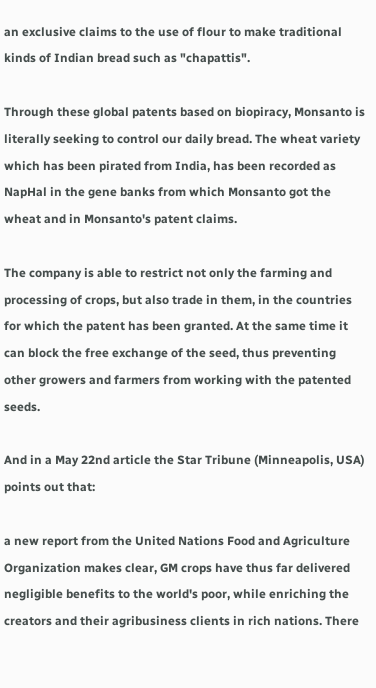an exclusive claims to the use of flour to make traditional kinds of Indian bread such as "chapattis".

Through these global patents based on biopiracy, Monsanto is literally seeking to control our daily bread. The wheat variety which has been pirated from India, has been recorded as NapHal in the gene banks from which Monsanto got the wheat and in Monsanto's patent claims.

The company is able to restrict not only the farming and processing of crops, but also trade in them, in the countries for which the patent has been granted. At the same time it can block the free exchange of the seed, thus preventing other growers and farmers from working with the patented seeds.

And in a May 22nd article the Star Tribune (Minneapolis, USA) points out that:

a new report from the United Nations Food and Agriculture Organization makes clear, GM crops have thus far delivered negligible benefits to the world's poor, while enriching the creators and their agribusiness clients in rich nations. There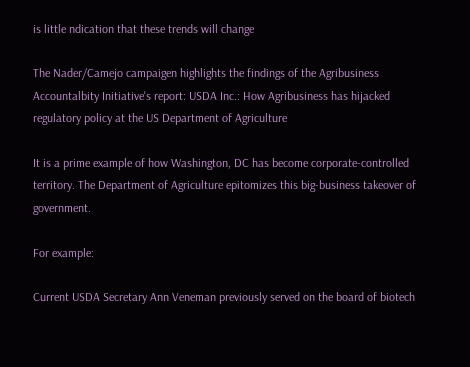is little ndication that these trends will change

The Nader/Camejo campaigen highlights the findings of the Agribusiness Accountalbity Initiative's report: USDA Inc.: How Agribusiness has hijacked regulatory policy at the US Department of Agriculture

It is a prime example of how Washington, DC has become corporate-controlled territory. The Department of Agriculture epitomizes this big-business takeover of government.

For example:

Current USDA Secretary Ann Veneman previously served on the board of biotech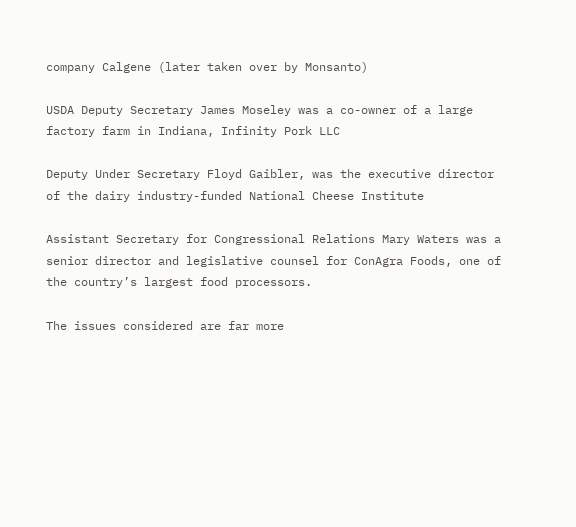company Calgene (later taken over by Monsanto)

USDA Deputy Secretary James Moseley was a co-owner of a large factory farm in Indiana, Infinity Pork LLC

Deputy Under Secretary Floyd Gaibler, was the executive director of the dairy industry-funded National Cheese Institute

Assistant Secretary for Congressional Relations Mary Waters was a senior director and legislative counsel for ConAgra Foods, one of the country’s largest food processors.

The issues considered are far more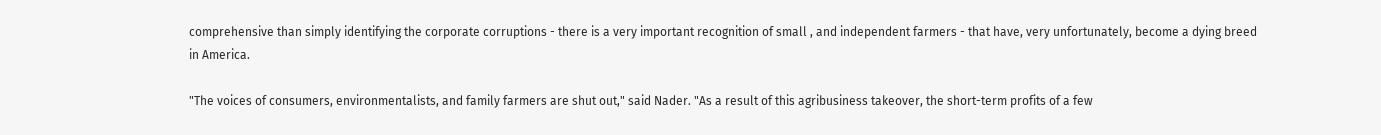comprehensive than simply identifying the corporate corruptions - there is a very important recognition of small , and independent farmers - that have, very unfortunately, become a dying breed in America.

"The voices of consumers, environmentalists, and family farmers are shut out," said Nader. "As a result of this agribusiness takeover, the short-term profits of a few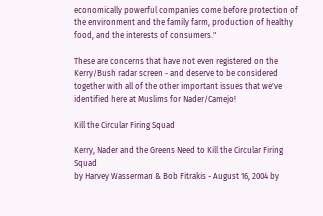economically powerful companies come before protection of the environment and the family farm, production of healthy food, and the interests of consumers."

These are concerns that have not even registered on the Kerry/Bush radar screen - and deserve to be considered together with all of the other important issues that we've identified here at Muslims for Nader/Camejo!

Kill the Circular Firing Squad

Kerry, Nader and the Greens Need to Kill the Circular Firing Squad
by Harvey Wasserman & Bob Fitrakis - August 16, 2004 by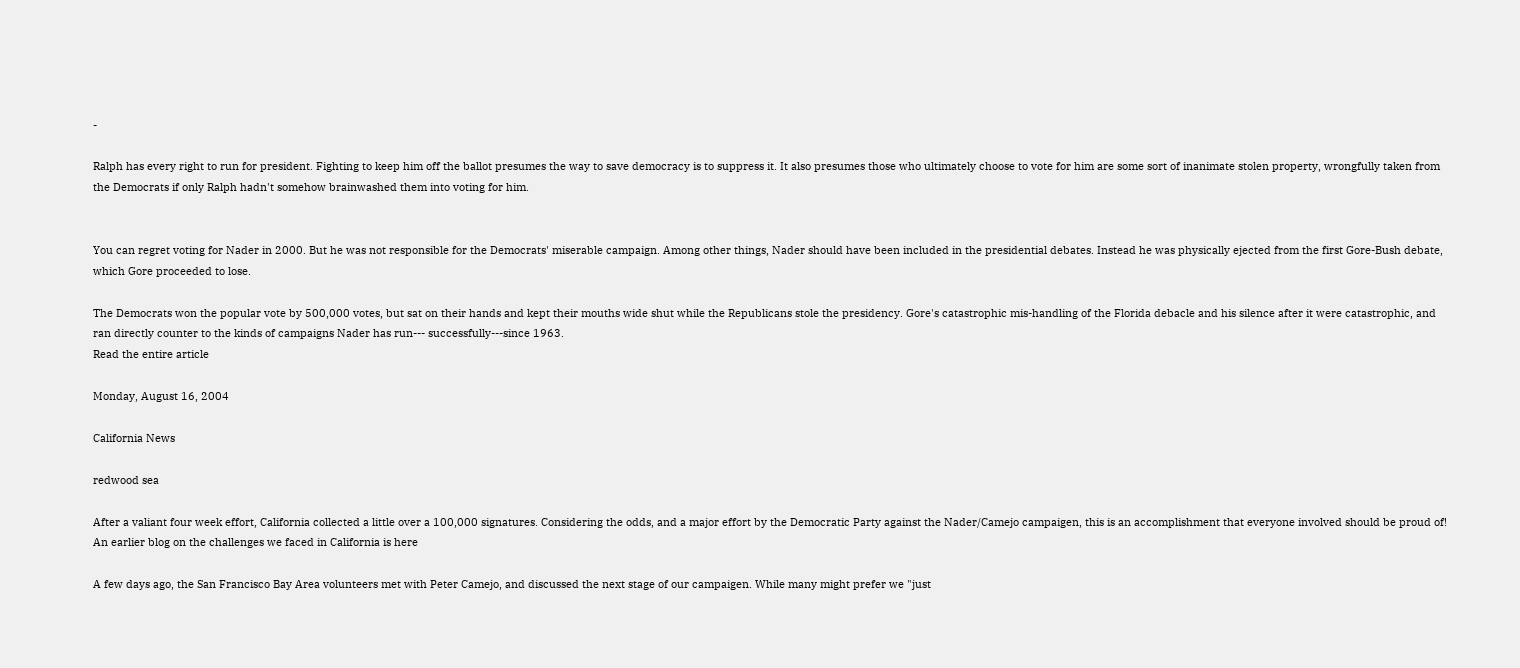-

Ralph has every right to run for president. Fighting to keep him off the ballot presumes the way to save democracy is to suppress it. It also presumes those who ultimately choose to vote for him are some sort of inanimate stolen property, wrongfully taken from the Democrats if only Ralph hadn't somehow brainwashed them into voting for him.


You can regret voting for Nader in 2000. But he was not responsible for the Democrats' miserable campaign. Among other things, Nader should have been included in the presidential debates. Instead he was physically ejected from the first Gore-Bush debate, which Gore proceeded to lose.

The Democrats won the popular vote by 500,000 votes, but sat on their hands and kept their mouths wide shut while the Republicans stole the presidency. Gore's catastrophic mis-handling of the Florida debacle and his silence after it were catastrophic, and ran directly counter to the kinds of campaigns Nader has run--- successfully---since 1963.
Read the entire article

Monday, August 16, 2004

California News

redwood sea

After a valiant four week effort, California collected a little over a 100,000 signatures. Considering the odds, and a major effort by the Democratic Party against the Nader/Camejo campaigen, this is an accomplishment that everyone involved should be proud of! An earlier blog on the challenges we faced in California is here

A few days ago, the San Francisco Bay Area volunteers met with Peter Camejo, and discussed the next stage of our campaigen. While many might prefer we "just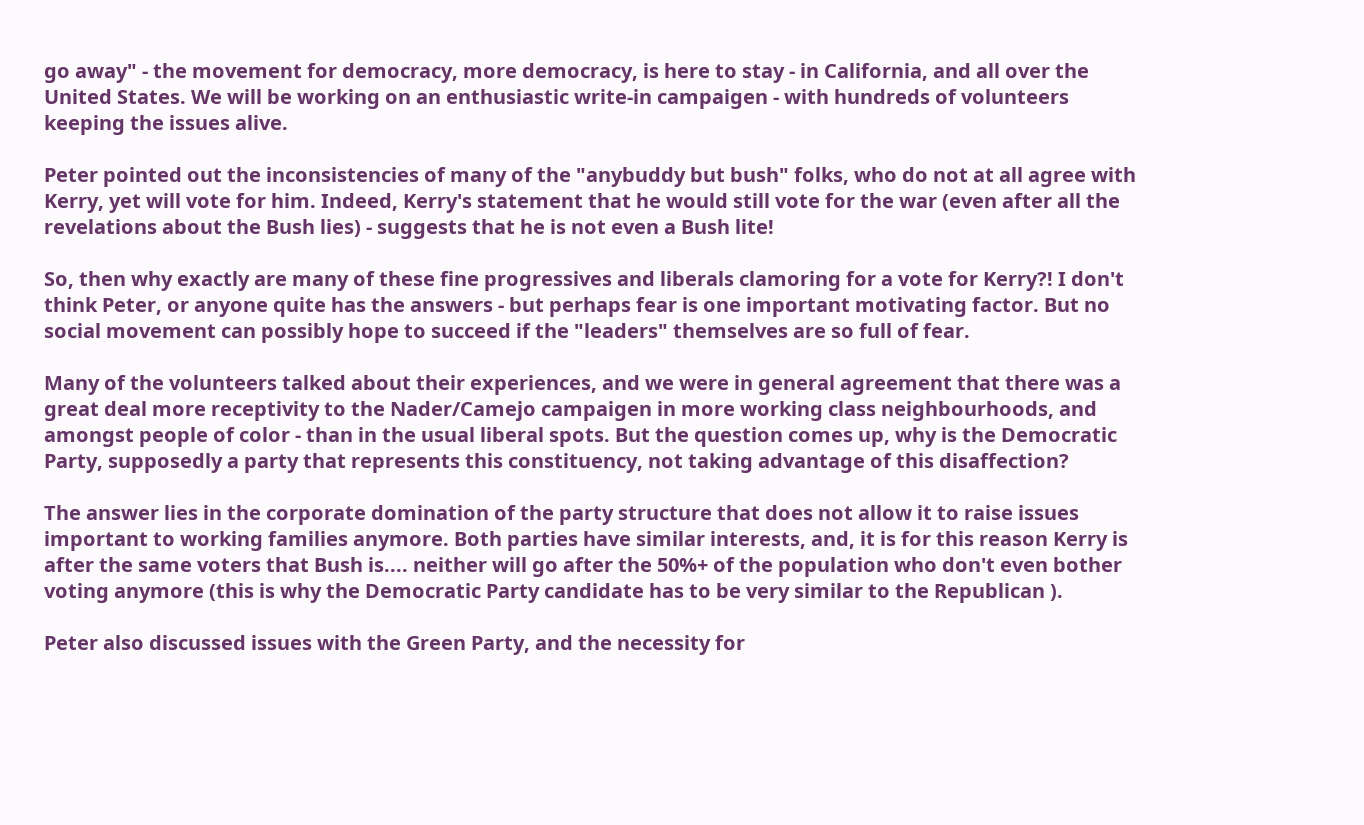go away" - the movement for democracy, more democracy, is here to stay - in California, and all over the United States. We will be working on an enthusiastic write-in campaigen - with hundreds of volunteers keeping the issues alive.

Peter pointed out the inconsistencies of many of the "anybuddy but bush" folks, who do not at all agree with Kerry, yet will vote for him. Indeed, Kerry's statement that he would still vote for the war (even after all the revelations about the Bush lies) - suggests that he is not even a Bush lite!

So, then why exactly are many of these fine progressives and liberals clamoring for a vote for Kerry?! I don't think Peter, or anyone quite has the answers - but perhaps fear is one important motivating factor. But no social movement can possibly hope to succeed if the "leaders" themselves are so full of fear.

Many of the volunteers talked about their experiences, and we were in general agreement that there was a great deal more receptivity to the Nader/Camejo campaigen in more working class neighbourhoods, and amongst people of color - than in the usual liberal spots. But the question comes up, why is the Democratic Party, supposedly a party that represents this constituency, not taking advantage of this disaffection?

The answer lies in the corporate domination of the party structure that does not allow it to raise issues important to working families anymore. Both parties have similar interests, and, it is for this reason Kerry is after the same voters that Bush is.... neither will go after the 50%+ of the population who don't even bother voting anymore (this is why the Democratic Party candidate has to be very similar to the Republican ).

Peter also discussed issues with the Green Party, and the necessity for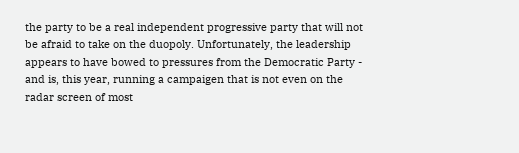the party to be a real independent progressive party that will not be afraid to take on the duopoly. Unfortunately, the leadership appears to have bowed to pressures from the Democratic Party - and is, this year, running a campaigen that is not even on the radar screen of most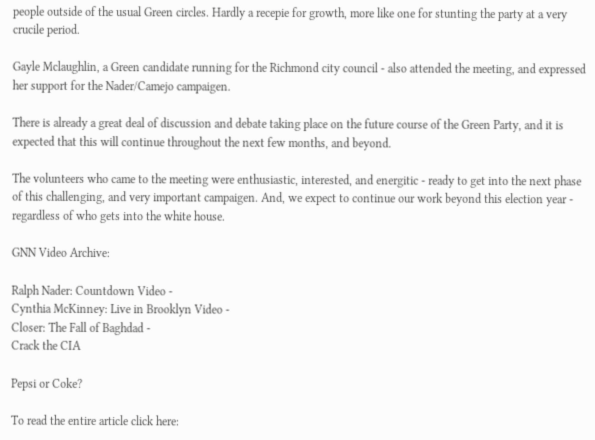people outside of the usual Green circles. Hardly a recepie for growth, more like one for stunting the party at a very crucile period.

Gayle Mclaughlin, a Green candidate running for the Richmond city council - also attended the meeting, and expressed her support for the Nader/Camejo campaigen.

There is already a great deal of discussion and debate taking place on the future course of the Green Party, and it is expected that this will continue throughout the next few months, and beyond.

The volunteers who came to the meeting were enthusiastic, interested, and energitic - ready to get into the next phase of this challenging, and very important campaigen. And, we expect to continue our work beyond this election year - regardless of who gets into the white house.

GNN Video Archive:

Ralph Nader: Countdown Video -
Cynthia McKinney: Live in Brooklyn Video -
Closer: The Fall of Baghdad -
Crack the CIA

Pepsi or Coke?

To read the entire article click here: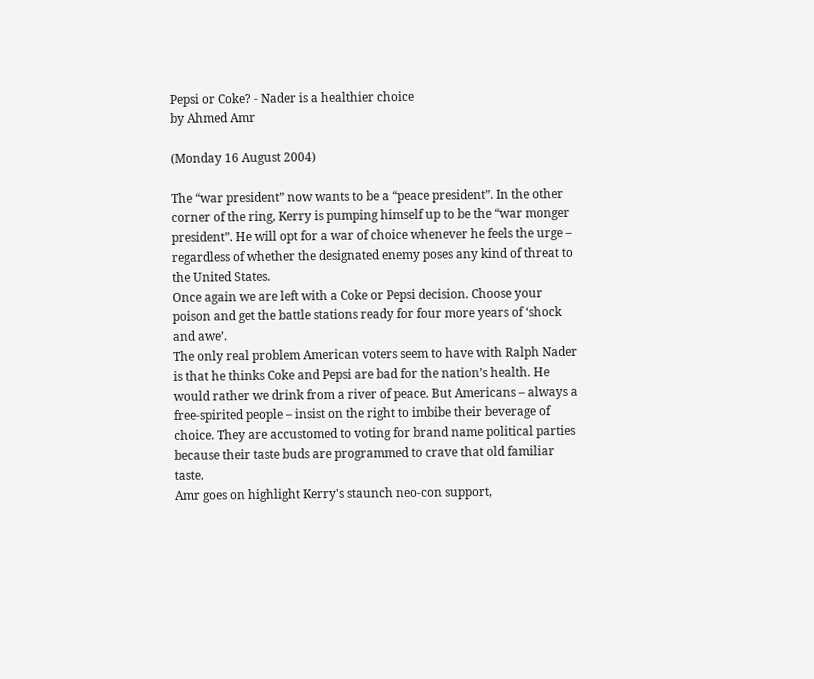Pepsi or Coke? - Nader is a healthier choice
by Ahmed Amr

(Monday 16 August 2004)

The “war president” now wants to be a “peace president”. In the other corner of the ring, Kerry is pumping himself up to be the “war monger president”. He will opt for a war of choice whenever he feels the urge – regardless of whether the designated enemy poses any kind of threat to the United States.
Once again we are left with a Coke or Pepsi decision. Choose your poison and get the battle stations ready for four more years of ‘shock and awe’.
The only real problem American voters seem to have with Ralph Nader is that he thinks Coke and Pepsi are bad for the nation’s health. He would rather we drink from a river of peace. But Americans – always a free-spirited people – insist on the right to imbibe their beverage of choice. They are accustomed to voting for brand name political parties because their taste buds are programmed to crave that old familiar taste.
Amr goes on highlight Kerry's staunch neo-con support,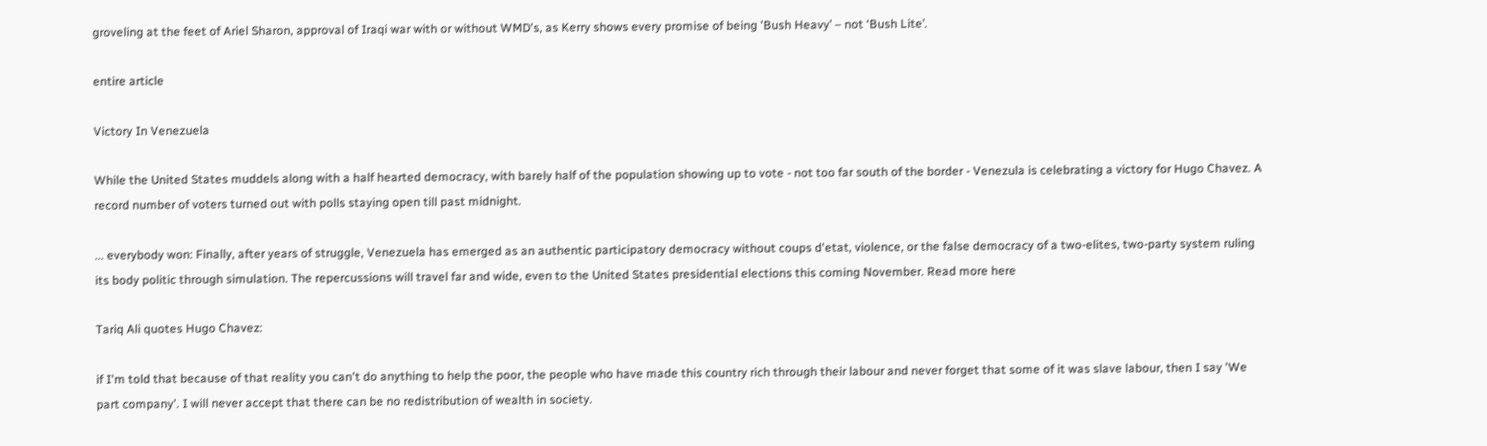groveling at the feet of Ariel Sharon, approval of Iraqi war with or without WMD's, as Kerry shows every promise of being 'Bush Heavy’ – not ‘Bush Lite’.

entire article

Victory In Venezuela

While the United States muddels along with a half hearted democracy, with barely half of the population showing up to vote - not too far south of the border - Venezula is celebrating a victory for Hugo Chavez. A record number of voters turned out with polls staying open till past midnight.

... everybody won: Finally, after years of struggle, Venezuela has emerged as an authentic participatory democracy without coups d'etat, violence, or the false democracy of a two-elites, two-party system ruling its body politic through simulation. The repercussions will travel far and wide, even to the United States presidential elections this coming November. Read more here

Tariq Ali quotes Hugo Chavez:

if I'm told that because of that reality you can't do anything to help the poor, the people who have made this country rich through their labour and never forget that some of it was slave labour, then I say 'We part company'. I will never accept that there can be no redistribution of wealth in society.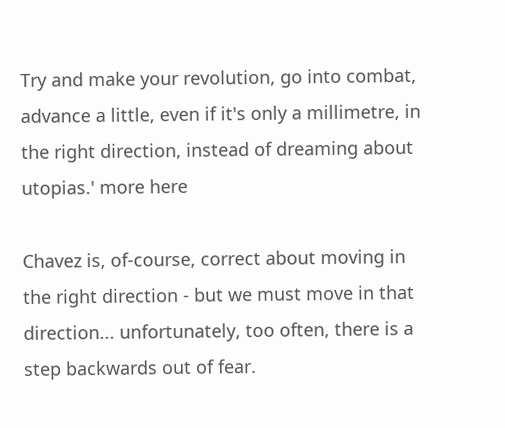Try and make your revolution, go into combat, advance a little, even if it's only a millimetre, in the right direction, instead of dreaming about utopias.' more here

Chavez is, of-course, correct about moving in the right direction - but we must move in that direction... unfortunately, too often, there is a step backwards out of fear.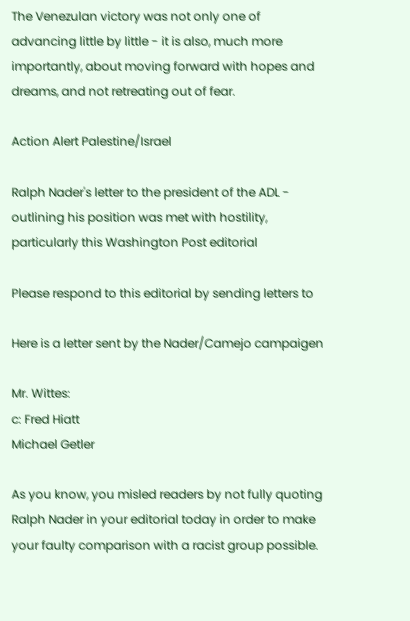The Venezulan victory was not only one of advancing little by little - it is also, much more importantly, about moving forward with hopes and dreams, and not retreating out of fear.

Action Alert Palestine/Israel

Ralph Nader's letter to the president of the ADL - outlining his position was met with hostility, particularly this Washington Post editorial

Please respond to this editorial by sending letters to

Here is a letter sent by the Nader/Camejo campaigen

Mr. Wittes:
c: Fred Hiatt
Michael Getler

As you know, you misled readers by not fully quoting Ralph Nader in your editorial today in order to make your faulty comparison with a racist group possible.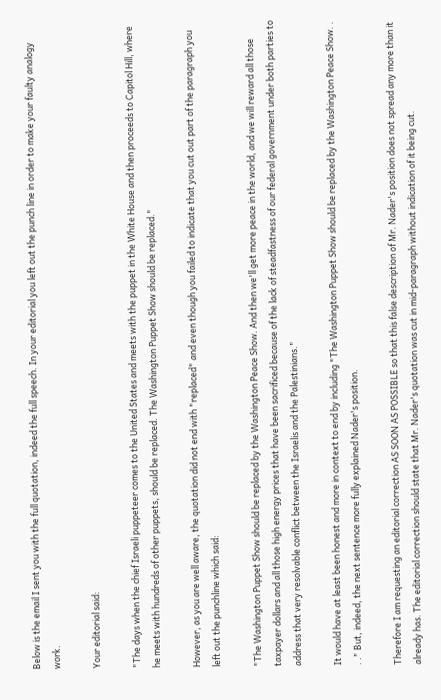Below is the email I sent you with the full quotation, indeed the full speech. In your editorial you left out the punch line in order to make your faulty analogy work.

Your editorial said:

"The days when the chief Israeli puppeteer comes to the United States and meets with the puppet in the White House and then proceeds to Capitol Hill, where he meets with hundreds of other puppets, should be replaced. The Washington Puppet Show should be replaced."

However, as you are well aware, the quotation did not end with "replaced" and even though you failed to indicate that you cut out part of the paragraph you left out the punchline which said:

"The Washington Puppet Show should be replaced by the Washington Peace Show. And then we'll get more peace in the world, and we will reward all those taxpayer dollars and all those high energy prices that have been sacrificed because of the lack of steadfastness of our federal government under both parties to address that very resolvable conflict between the Israelis and the Palestinians."

It would have at least been honest and more in context to end by including "The Washington Puppet Show should be replaced by the Washington Peace Show. . . ." But, indeed, the next sentence more fully explained Nader's position.

Therefore I am requesting an editorial correction AS SOON AS POSSIBLE so that this false description of Mr. Nader's position does not spread any more than it already has. The editorial correction should state that Mr. Nader's quotation was cut in mid-paragraph without indication of it being cut.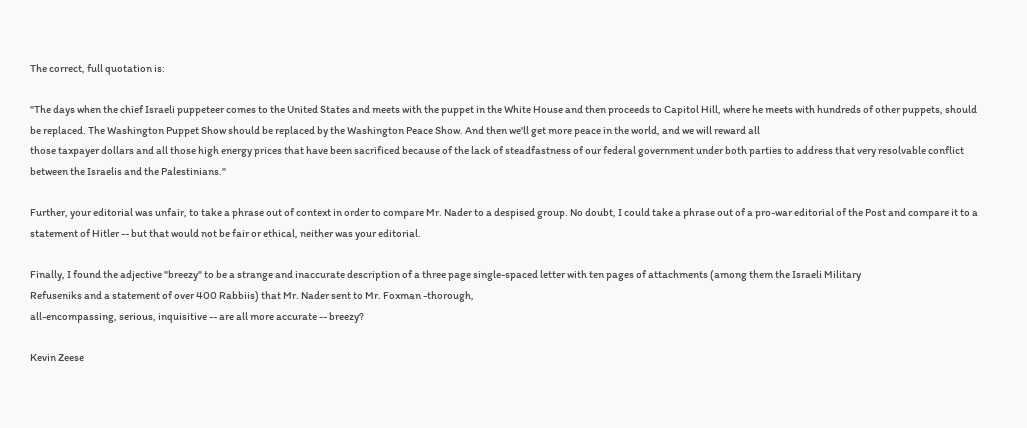The correct, full quotation is:

"The days when the chief Israeli puppeteer comes to the United States and meets with the puppet in the White House and then proceeds to Capitol Hill, where he meets with hundreds of other puppets, should be replaced. The Washington Puppet Show should be replaced by the Washington Peace Show. And then we'll get more peace in the world, and we will reward all
those taxpayer dollars and all those high energy prices that have been sacrificed because of the lack of steadfastness of our federal government under both parties to address that very resolvable conflict between the Israelis and the Palestinians."

Further, your editorial was unfair, to take a phrase out of context in order to compare Mr. Nader to a despised group. No doubt, I could take a phrase out of a pro-war editorial of the Post and compare it to a statement of Hitler -- but that would not be fair or ethical, neither was your editorial.

Finally, I found the adjective "breezy" to be a strange and inaccurate description of a three page single-spaced letter with ten pages of attachments (among them the Israeli Military
Refuseniks and a statement of over 400 Rabbiis) that Mr. Nader sent to Mr. Foxman -thorough,
all-encompassing, serious, inquisitive -- are all more accurate -- breezy?

Kevin Zeese